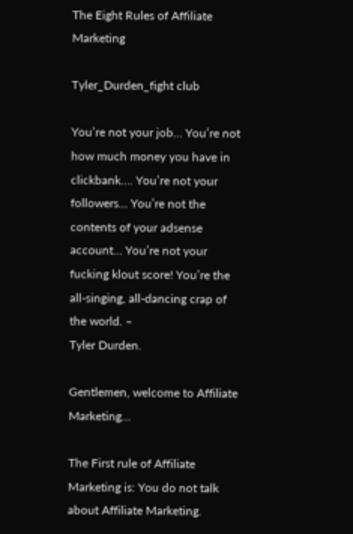The Eight Rules of Affiliate Marketing

Tyler_Durden_fight club

You’re not your job… You’re not how much money you have in clickbank…. You’re not your followers… You’re not the contents of your adsense account… You’re not your fucking klout score! You’re the all-singing, all-dancing crap of the world. –
Tyler Durden.

Gentlemen, welcome to Affiliate Marketing…

The First rule of Affiliate Marketing is: You do not talk about Affiliate Marketing.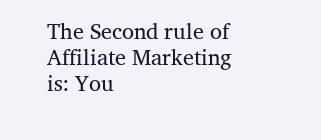The Second rule of Affiliate Marketing is: You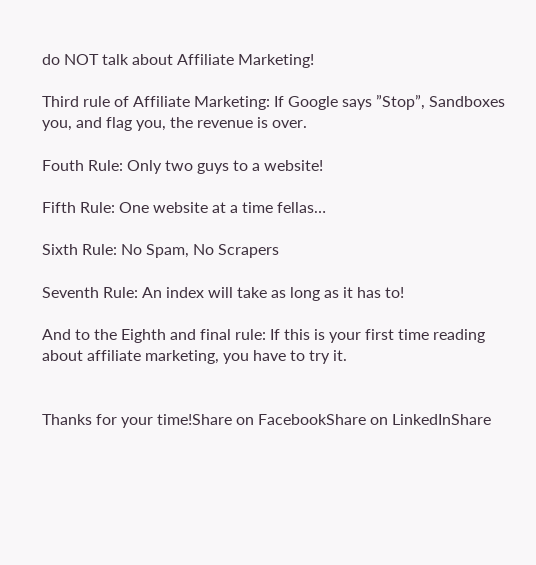do NOT talk about Affiliate Marketing!

Third rule of Affiliate Marketing: If Google says ”Stop”, Sandboxes you, and flag you, the revenue is over.

Fouth Rule: Only two guys to a website!

Fifth Rule: One website at a time fellas…

Sixth Rule: No Spam, No Scrapers

Seventh Rule: An index will take as long as it has to!

And to the Eighth and final rule: If this is your first time reading about affiliate marketing, you have to try it.


Thanks for your time!Share on FacebookShare on LinkedInShare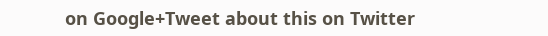on Google+Tweet about this on Twitter